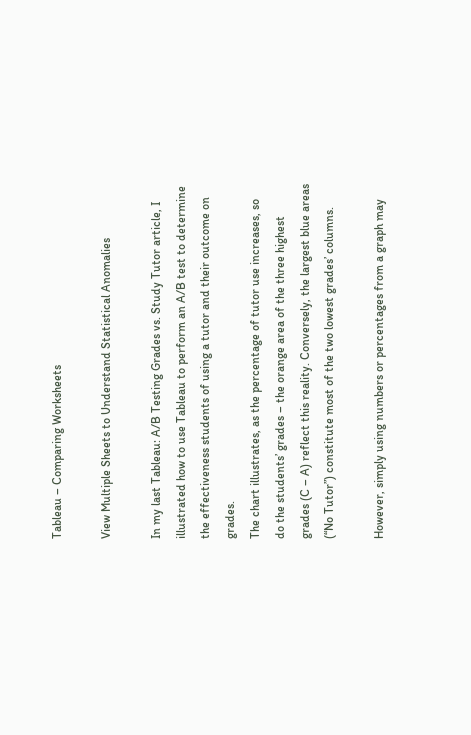Tableau – Comparing Worksheets

View Multiple Sheets to Understand Statistical Anomalies

In my last Tableau: A/B Testing Grades vs. Study Tutor article, I illustrated how to use Tableau to perform an A/B test to determine the effectiveness students of using a tutor and their outcome on grades.
The chart illustrates, as the percentage of tutor use increases, so do the students’ grades – the orange area of the three highest grades (C – A) reflect this reality. Conversely, the largest blue areas (“No Tutor”) constitute most of the two lowest grades’ columns.

However, simply using numbers or percentages from a graph may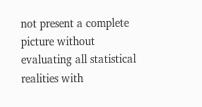not present a complete picture without evaluating all statistical realities with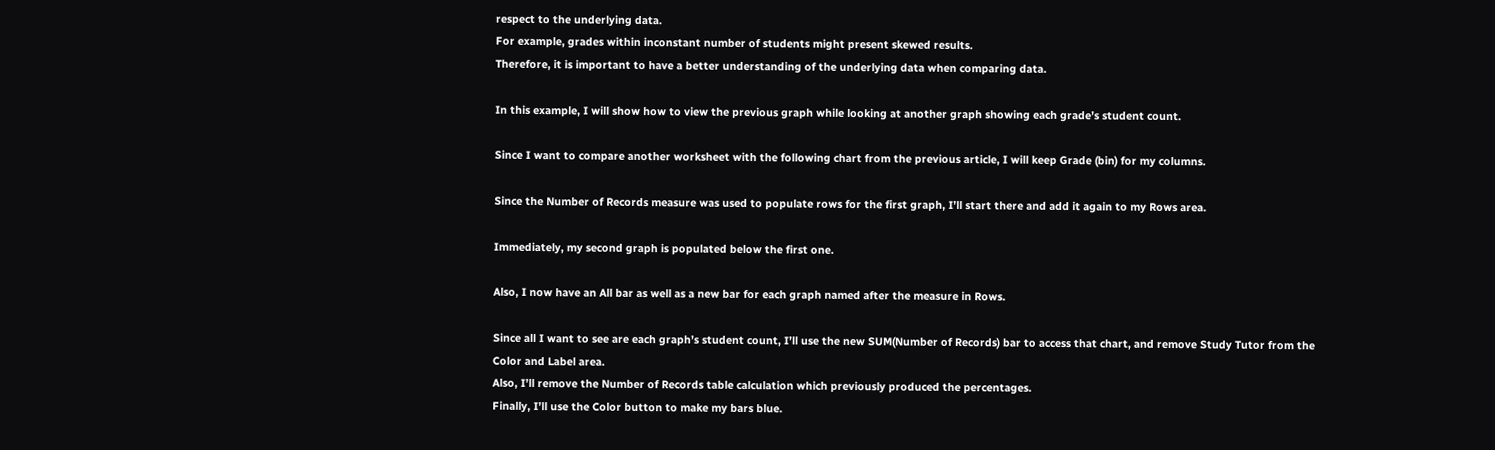respect to the underlying data.
For example, grades within inconstant number of students might present skewed results.
Therefore, it is important to have a better understanding of the underlying data when comparing data.

In this example, I will show how to view the previous graph while looking at another graph showing each grade’s student count.

Since I want to compare another worksheet with the following chart from the previous article, I will keep Grade (bin) for my columns.

Since the Number of Records measure was used to populate rows for the first graph, I’ll start there and add it again to my Rows area.

Immediately, my second graph is populated below the first one.

Also, I now have an All bar as well as a new bar for each graph named after the measure in Rows.

Since all I want to see are each graph’s student count, I’ll use the new SUM(Number of Records) bar to access that chart, and remove Study Tutor from the Color and Label area.
Also, I’ll remove the Number of Records table calculation which previously produced the percentages.
Finally, I’ll use the Color button to make my bars blue.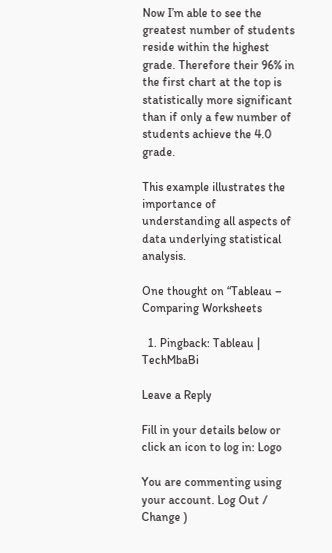Now I’m able to see the greatest number of students reside within the highest grade. Therefore their 96% in the first chart at the top is statistically more significant than if only a few number of students achieve the 4.0 grade.

This example illustrates the importance of understanding all aspects of data underlying statistical analysis.

One thought on “Tableau – Comparing Worksheets

  1. Pingback: Tableau | TechMbaBi

Leave a Reply

Fill in your details below or click an icon to log in: Logo

You are commenting using your account. Log Out /  Change )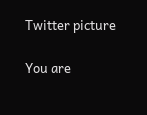Twitter picture

You are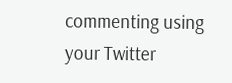commenting using your Twitter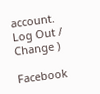account. Log Out /  Change )

Facebook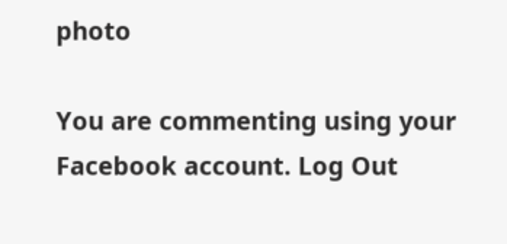photo

You are commenting using your Facebook account. Log Out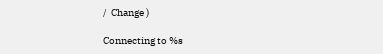/  Change )

Connecting to %s